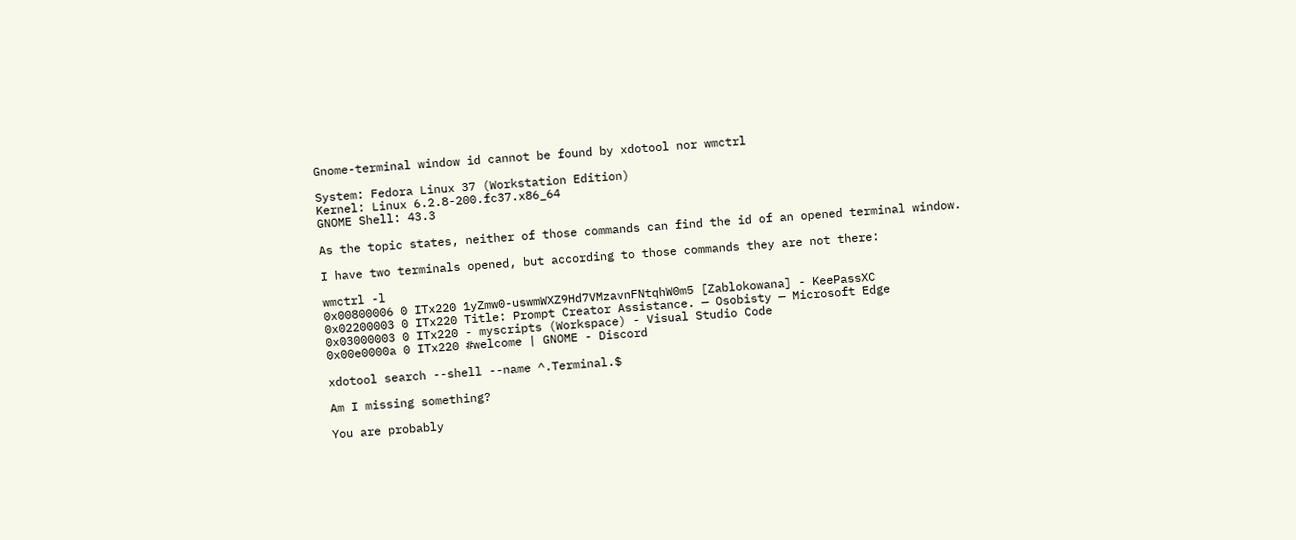Gnome-terminal window id cannot be found by xdotool nor wmctrl

System: Fedora Linux 37 (Workstation Edition)
Kernel: Linux 6.2.8-200.fc37.x86_64
GNOME Shell: 43.3

As the topic states, neither of those commands can find the id of an opened terminal window.

I have two terminals opened, but according to those commands they are not there:

wmctrl -l
0x00800006 0 ITx220 1yZmw0-uswmWXZ9Hd7VMzavnFNtqhW0m5 [Zablokowana] - KeePassXC
0x02200003 0 ITx220 Title: Prompt Creator Assistance. — Osobisty — Microsoft Edge
0x03000003 0 ITx220 - myscripts (Workspace) - Visual Studio Code
0x00e0000a 0 ITx220 #welcome | GNOME - Discord

xdotool search --shell --name ^.Terminal.$

Am I missing something?

You are probably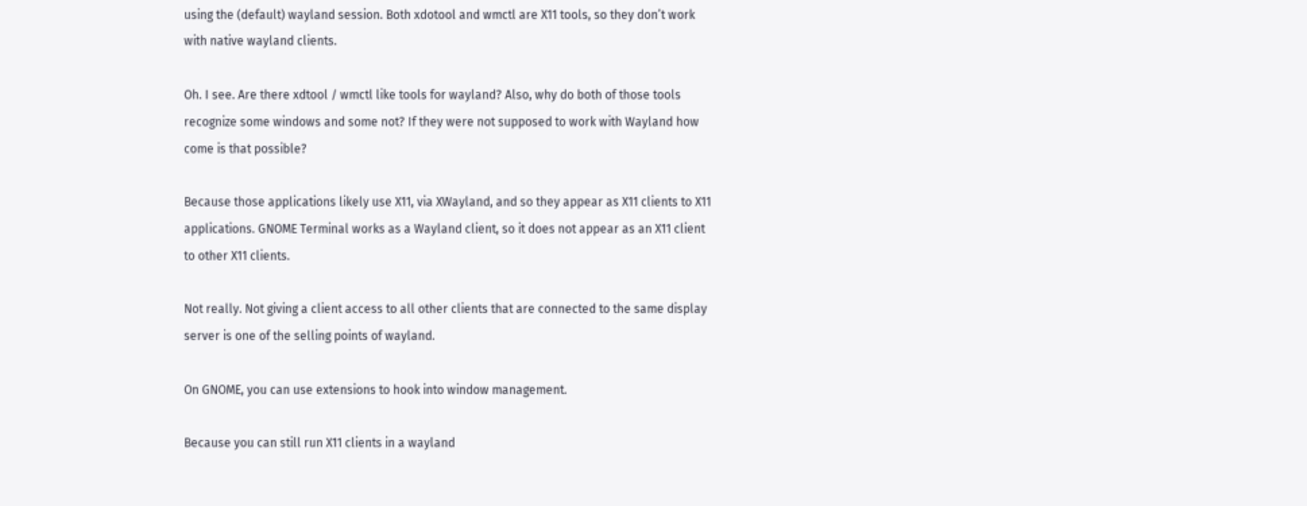using the (default) wayland session. Both xdotool and wmctl are X11 tools, so they don’t work with native wayland clients.

Oh. I see. Are there xdtool / wmctl like tools for wayland? Also, why do both of those tools recognize some windows and some not? If they were not supposed to work with Wayland how come is that possible?

Because those applications likely use X11, via XWayland, and so they appear as X11 clients to X11 applications. GNOME Terminal works as a Wayland client, so it does not appear as an X11 client to other X11 clients.

Not really. Not giving a client access to all other clients that are connected to the same display server is one of the selling points of wayland.

On GNOME, you can use extensions to hook into window management.

Because you can still run X11 clients in a wayland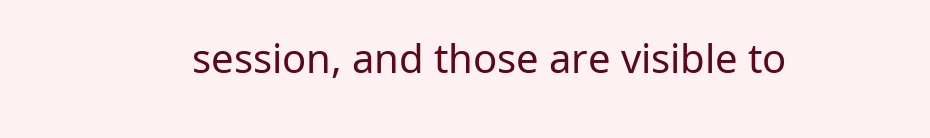session, and those are visible to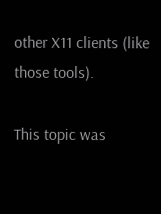other X11 clients (like those tools).

This topic was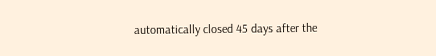automatically closed 45 days after the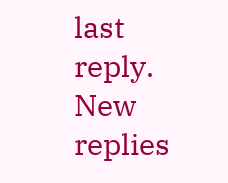last reply. New replies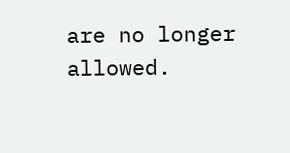are no longer allowed.